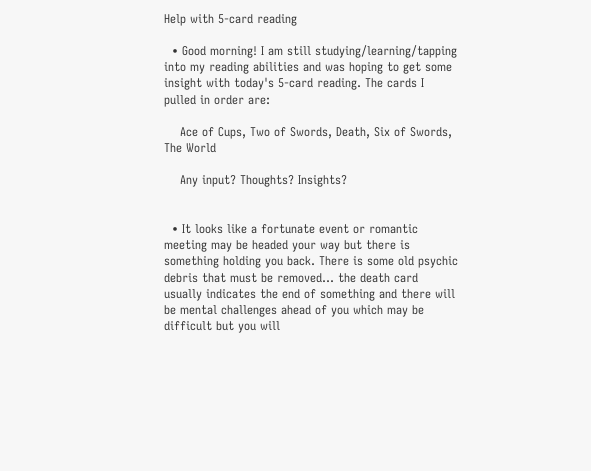Help with 5-card reading

  • Good morning! I am still studying/learning/tapping into my reading abilities and was hoping to get some insight with today's 5-card reading. The cards I pulled in order are:

    Ace of Cups, Two of Swords, Death, Six of Swords, The World

    Any input? Thoughts? Insights?


  • It looks like a fortunate event or romantic meeting may be headed your way but there is something holding you back. There is some old psychic debris that must be removed... the death card usually indicates the end of something and there will be mental challenges ahead of you which may be difficult but you will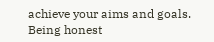achieve your aims and goals. Being honest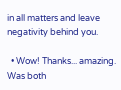in all matters and leave negativity behind you.

  • Wow! Thanks... amazing. Was both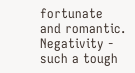fortunate and romantic. Negativity - such a tough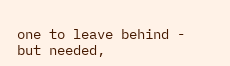one to leave behind - but needed,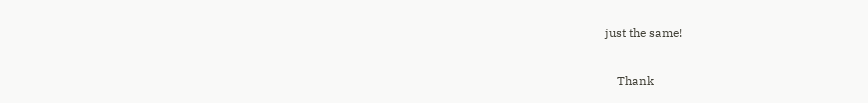just the same!

    Thank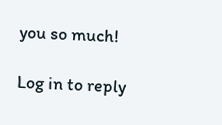you so much!

Log in to reply